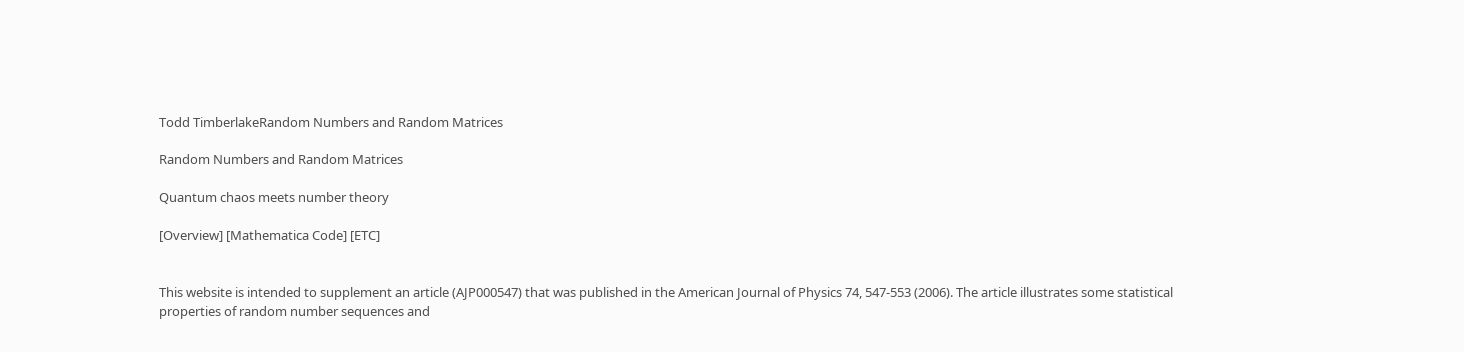Todd TimberlakeRandom Numbers and Random Matrices

Random Numbers and Random Matrices

Quantum chaos meets number theory

[Overview] [Mathematica Code] [ETC]


This website is intended to supplement an article (AJP000547) that was published in the American Journal of Physics 74, 547-553 (2006). The article illustrates some statistical properties of random number sequences and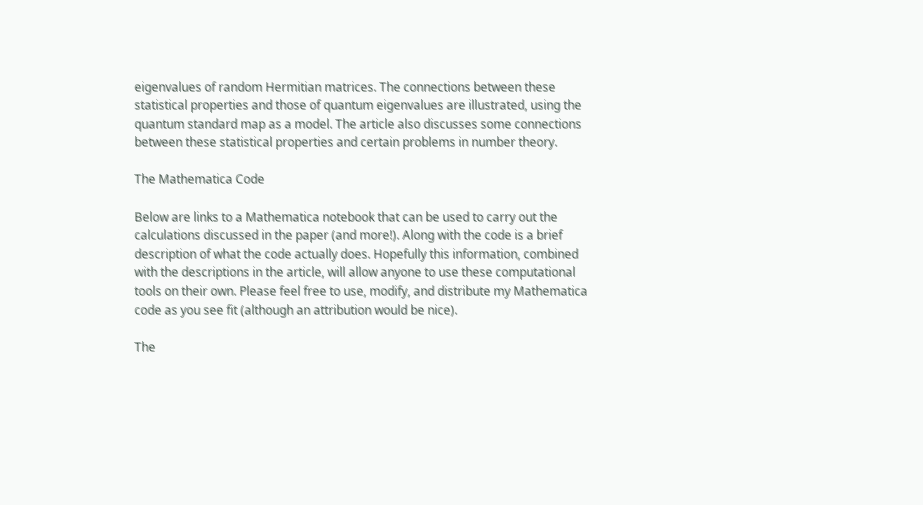eigenvalues of random Hermitian matrices. The connections between these statistical properties and those of quantum eigenvalues are illustrated, using the quantum standard map as a model. The article also discusses some connections between these statistical properties and certain problems in number theory.

The Mathematica Code

Below are links to a Mathematica notebook that can be used to carry out the calculations discussed in the paper (and more!). Along with the code is a brief description of what the code actually does. Hopefully this information, combined with the descriptions in the article, will allow anyone to use these computational tools on their own. Please feel free to use, modify, and distribute my Mathematica code as you see fit (although an attribution would be nice).

The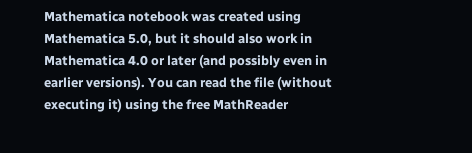Mathematica notebook was created using Mathematica 5.0, but it should also work in Mathematica 4.0 or later (and possibly even in earlier versions). You can read the file (without executing it) using the free MathReader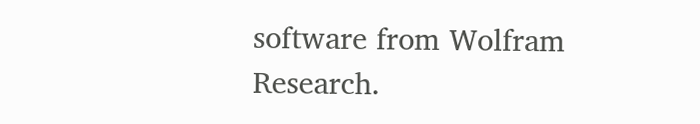software from Wolfram Research.